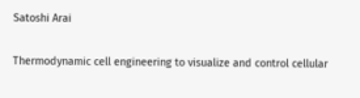Satoshi Arai

Thermodynamic cell engineering to visualize and control cellular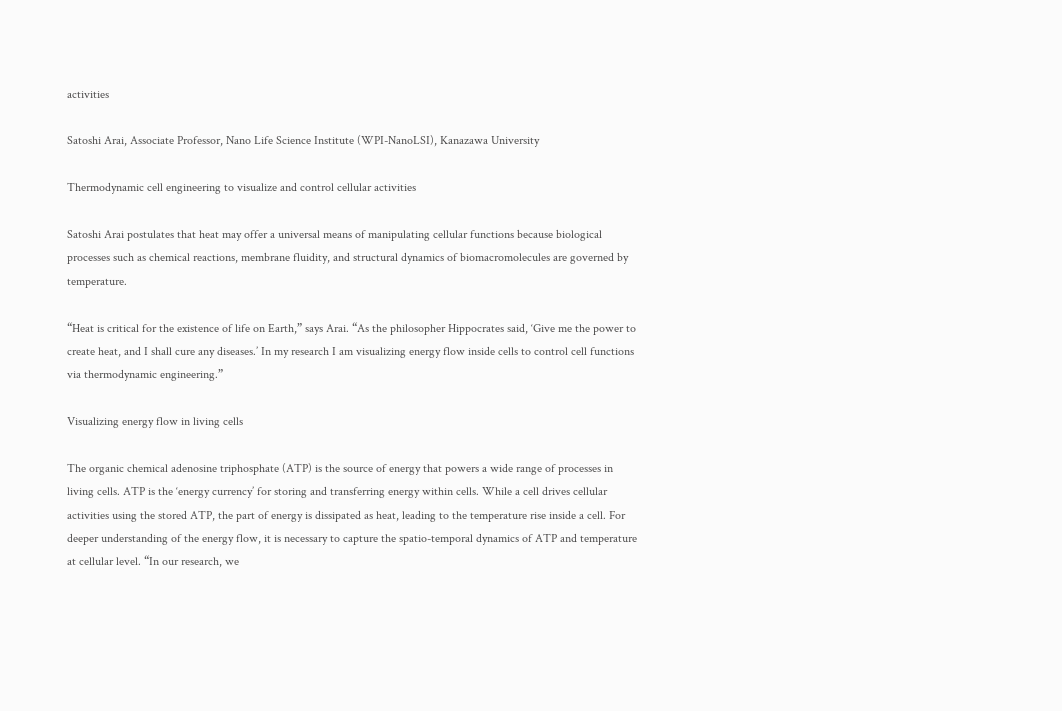activities

Satoshi Arai, Associate Professor, Nano Life Science Institute (WPI-NanoLSI), Kanazawa University

Thermodynamic cell engineering to visualize and control cellular activities

Satoshi Arai postulates that heat may offer a universal means of manipulating cellular functions because biological processes such as chemical reactions, membrane fluidity, and structural dynamics of biomacromolecules are governed by temperature.

“Heat is critical for the existence of life on Earth,” says Arai. “As the philosopher Hippocrates said, ‘Give me the power to create heat, and I shall cure any diseases.’ In my research I am visualizing energy flow inside cells to control cell functions via thermodynamic engineering.”

Visualizing energy flow in living cells

The organic chemical adenosine triphosphate (ATP) is the source of energy that powers a wide range of processes in living cells. ATP is the ‘energy currency’ for storing and transferring energy within cells. While a cell drives cellular activities using the stored ATP, the part of energy is dissipated as heat, leading to the temperature rise inside a cell. For deeper understanding of the energy flow, it is necessary to capture the spatio-temporal dynamics of ATP and temperature at cellular level. “In our research, we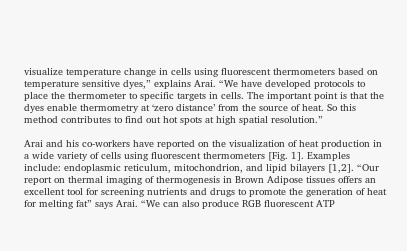visualize temperature change in cells using fluorescent thermometers based on temperature sensitive dyes,” explains Arai. “We have developed protocols to place the thermometer to specific targets in cells. The important point is that the dyes enable thermometry at ‘zero distance’ from the source of heat. So this method contributes to find out hot spots at high spatial resolution.”

Arai and his co-workers have reported on the visualization of heat production in a wide variety of cells using fluorescent thermometers [Fig. 1]. Examples include: endoplasmic reticulum, mitochondrion, and lipid bilayers [1,2]. “Our report on thermal imaging of thermogenesis in Brown Adipose tissues offers an excellent tool for screening nutrients and drugs to promote the generation of heat for melting fat” says Arai. “We can also produce RGB fluorescent ATP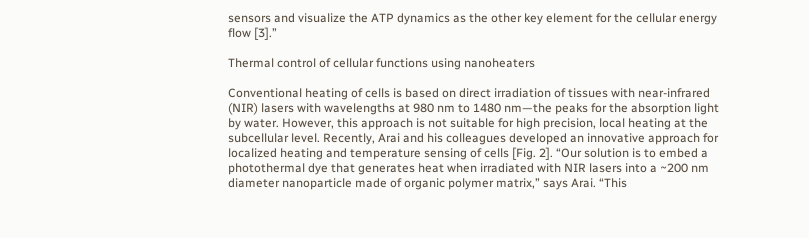sensors and visualize the ATP dynamics as the other key element for the cellular energy flow [3].”

Thermal control of cellular functions using nanoheaters

Conventional heating of cells is based on direct irradiation of tissues with near-infrared (NIR) lasers with wavelengths at 980 nm to 1480 nm—the peaks for the absorption light by water. However, this approach is not suitable for high precision, local heating at the subcellular level. Recently, Arai and his colleagues developed an innovative approach for localized heating and temperature sensing of cells [Fig. 2]. “Our solution is to embed a photothermal dye that generates heat when irradiated with NIR lasers into a ~200 nm diameter nanoparticle made of organic polymer matrix,” says Arai. “This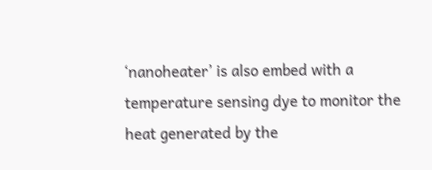‘nanoheater’ is also embed with a temperature sensing dye to monitor the heat generated by the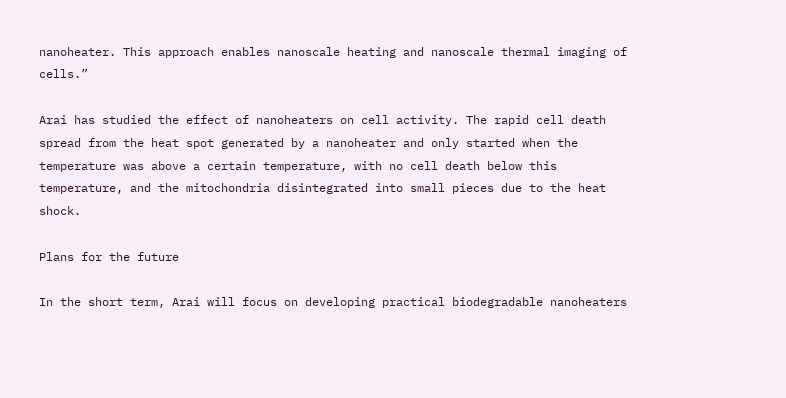nanoheater. This approach enables nanoscale heating and nanoscale thermal imaging of cells.”

Arai has studied the effect of nanoheaters on cell activity. The rapid cell death spread from the heat spot generated by a nanoheater and only started when the temperature was above a certain temperature, with no cell death below this temperature, and the mitochondria disintegrated into small pieces due to the heat shock.

Plans for the future

In the short term, Arai will focus on developing practical biodegradable nanoheaters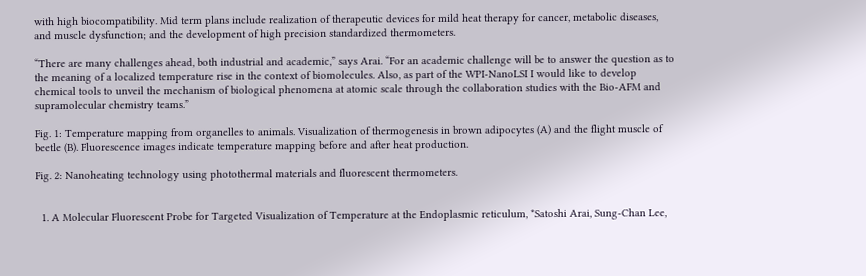with high biocompatibility. Mid term plans include realization of therapeutic devices for mild heat therapy for cancer, metabolic diseases, and muscle dysfunction; and the development of high precision standardized thermometers.

“There are many challenges ahead, both industrial and academic,” says Arai. “For an academic challenge will be to answer the question as to the meaning of a localized temperature rise in the context of biomolecules. Also, as part of the WPI-NanoLSI I would like to develop chemical tools to unveil the mechanism of biological phenomena at atomic scale through the collaboration studies with the Bio-AFM and supramolecular chemistry teams.”

Fig. 1: Temperature mapping from organelles to animals. Visualization of thermogenesis in brown adipocytes (A) and the flight muscle of beetle (B). Fluorescence images indicate temperature mapping before and after heat production.

Fig. 2: Nanoheating technology using photothermal materials and fluorescent thermometers.


  1. A Molecular Fluorescent Probe for Targeted Visualization of Temperature at the Endoplasmic reticulum, *Satoshi Arai, Sung-Chan Lee,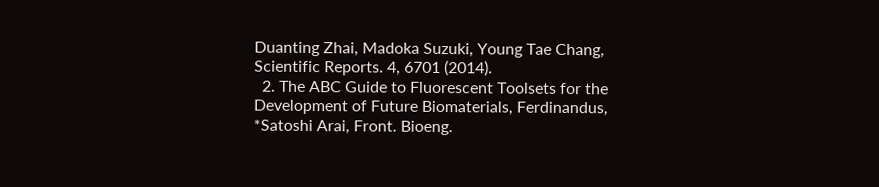Duanting Zhai, Madoka Suzuki, Young Tae Chang, Scientific Reports. 4, 6701 (2014).
  2. The ABC Guide to Fluorescent Toolsets for the Development of Future Biomaterials, Ferdinandus, *Satoshi Arai, Front. Bioeng.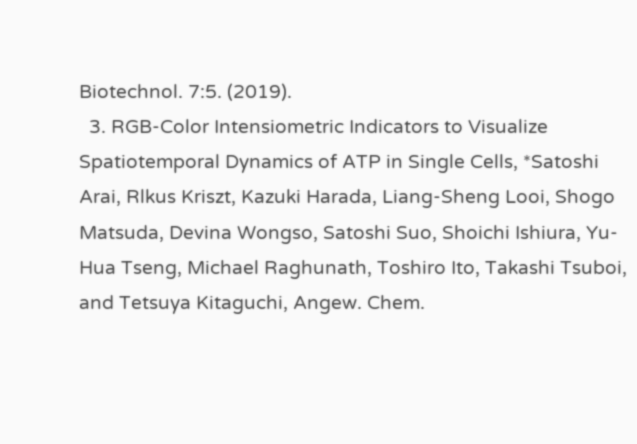Biotechnol. 7:5. (2019).
  3. RGB-Color Intensiometric Indicators to Visualize Spatiotemporal Dynamics of ATP in Single Cells, *Satoshi Arai, Rlkus Kriszt, Kazuki Harada, Liang-Sheng Looi, Shogo Matsuda, Devina Wongso, Satoshi Suo, Shoichi Ishiura, Yu-Hua Tseng, Michael Raghunath, Toshiro Ito, Takashi Tsuboi, and Tetsuya Kitaguchi, Angew. Chem.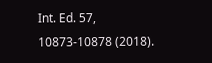Int. Ed. 57, 10873-10878 (2018).